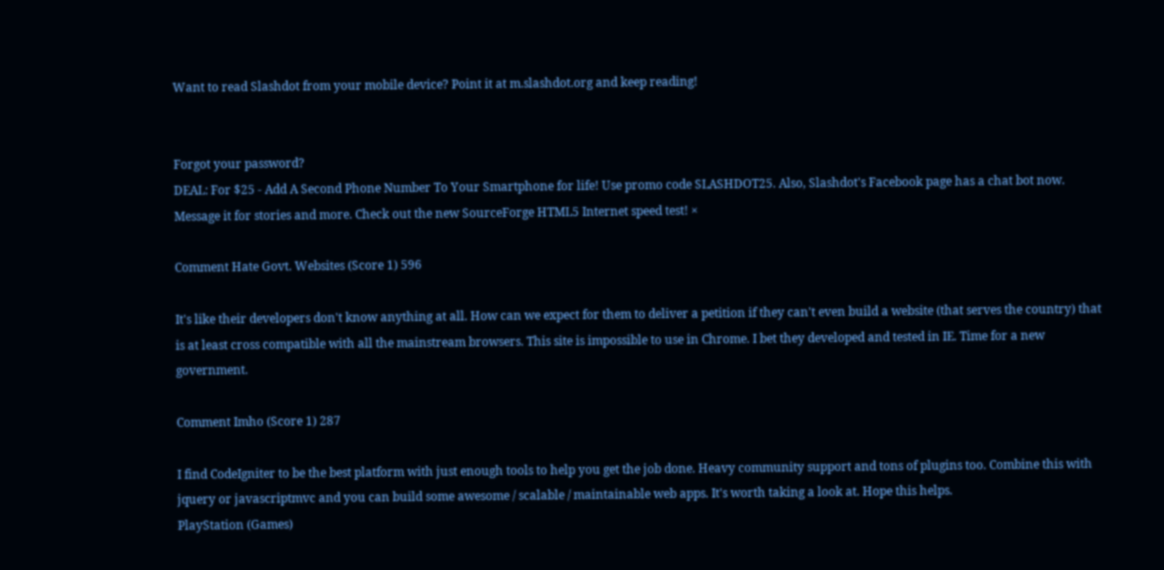Want to read Slashdot from your mobile device? Point it at m.slashdot.org and keep reading!


Forgot your password?
DEAL: For $25 - Add A Second Phone Number To Your Smartphone for life! Use promo code SLASHDOT25. Also, Slashdot's Facebook page has a chat bot now. Message it for stories and more. Check out the new SourceForge HTML5 Internet speed test! ×

Comment Hate Govt. Websites (Score 1) 596

It's like their developers don't know anything at all. How can we expect for them to deliver a petition if they can't even build a website (that serves the country) that is at least cross compatible with all the mainstream browsers. This site is impossible to use in Chrome. I bet they developed and tested in IE. Time for a new government.

Comment Imho (Score 1) 287

I find CodeIgniter to be the best platform with just enough tools to help you get the job done. Heavy community support and tons of plugins too. Combine this with jquery or javascriptmvc and you can build some awesome / scalable / maintainable web apps. It's worth taking a look at. Hope this helps.
PlayStation (Games)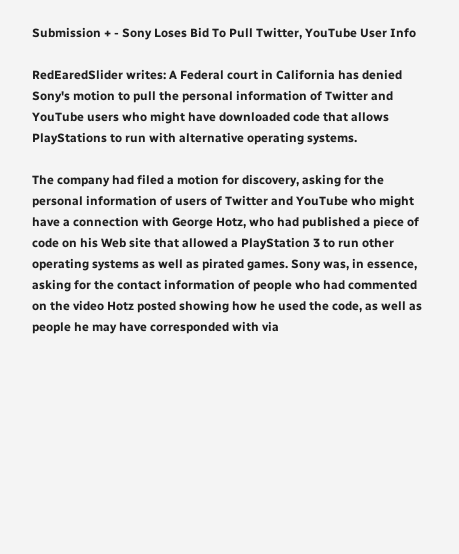Submission + - Sony Loses Bid To Pull Twitter, YouTube User Info

RedEaredSlider writes: A Federal court in California has denied Sony's motion to pull the personal information of Twitter and YouTube users who might have downloaded code that allows PlayStations to run with alternative operating systems.

The company had filed a motion for discovery, asking for the personal information of users of Twitter and YouTube who might have a connection with George Hotz, who had published a piece of code on his Web site that allowed a PlayStation 3 to run other operating systems as well as pirated games. Sony was, in essence, asking for the contact information of people who had commented on the video Hotz posted showing how he used the code, as well as people he may have corresponded with via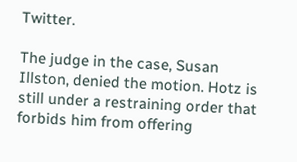Twitter.

The judge in the case, Susan Illston, denied the motion. Hotz is still under a restraining order that forbids him from offering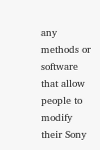any methods or software that allow people to modify their Sony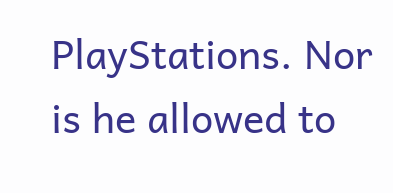PlayStations. Nor is he allowed to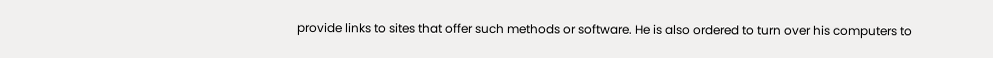provide links to sites that offer such methods or software. He is also ordered to turn over his computers to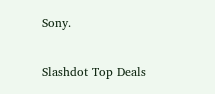Sony.

Slashdot Top Deals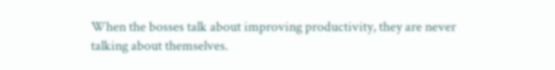When the bosses talk about improving productivity, they are never talking about themselves.